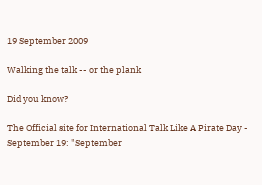19 September 2009

Walking the talk -- or the plank

Did you know?

The Official site for International Talk Like A Pirate Day - September 19: "September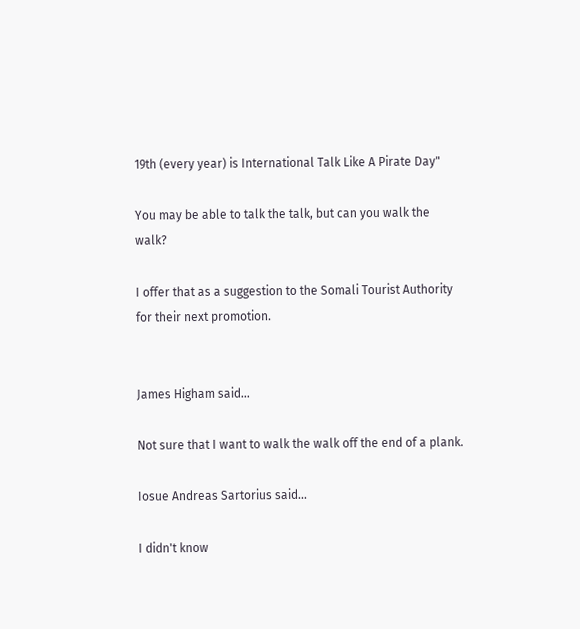19th (every year) is International Talk Like A Pirate Day"

You may be able to talk the talk, but can you walk the walk?

I offer that as a suggestion to the Somali Tourist Authority for their next promotion.


James Higham said...

Not sure that I want to walk the walk off the end of a plank.

Iosue Andreas Sartorius said...

I didn't know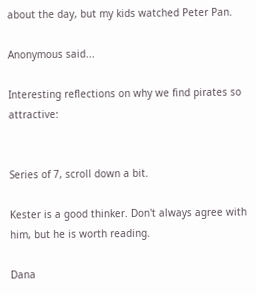about the day, but my kids watched Peter Pan.

Anonymous said...

Interesting reflections on why we find pirates so attractive:


Series of 7, scroll down a bit.

Kester is a good thinker. Don't always agree with him, but he is worth reading.

Dana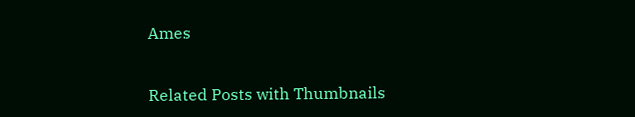Ames


Related Posts with Thumbnails